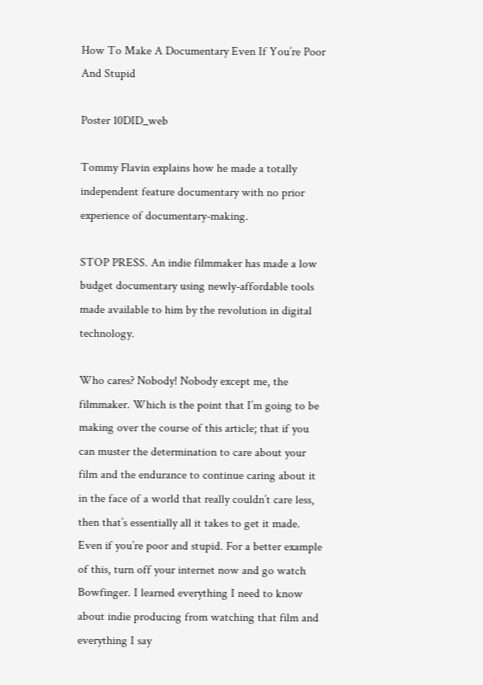How To Make A Documentary Even If You’re Poor And Stupid

Poster 10DID_web

Tommy Flavin explains how he made a totally independent feature documentary with no prior experience of documentary-making.

STOP PRESS. An indie filmmaker has made a low budget documentary using newly-affordable tools made available to him by the revolution in digital technology.

Who cares? Nobody! Nobody except me, the filmmaker. Which is the point that I’m going to be making over the course of this article; that if you can muster the determination to care about your film and the endurance to continue caring about it in the face of a world that really couldn’t care less, then that’s essentially all it takes to get it made. Even if you’re poor and stupid. For a better example of this, turn off your internet now and go watch Bowfinger. I learned everything I need to know about indie producing from watching that film and everything I say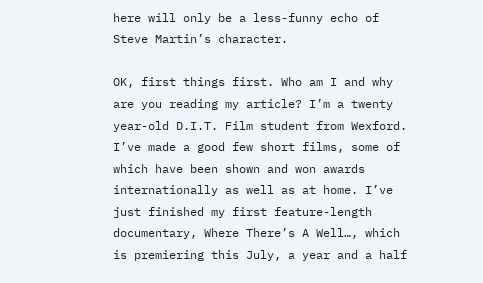here will only be a less-funny echo of Steve Martin’s character.

OK, first things first. Who am I and why are you reading my article? I’m a twenty year-old D.I.T. Film student from Wexford. I’ve made a good few short films, some of which have been shown and won awards internationally as well as at home. I’ve just finished my first feature-length documentary, Where There’s A Well…, which is premiering this July, a year and a half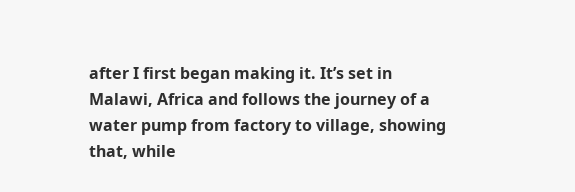after I first began making it. It’s set in Malawi, Africa and follows the journey of a water pump from factory to village, showing that, while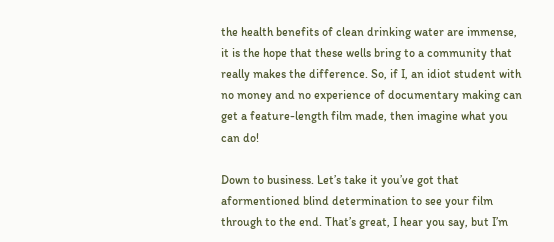the health benefits of clean drinking water are immense, it is the hope that these wells bring to a community that really makes the difference. So, if I, an idiot student with no money and no experience of documentary making can get a feature-length film made, then imagine what you can do!

Down to business. Let’s take it you’ve got that aformentioned blind determination to see your film through to the end. That’s great, I hear you say, but I’m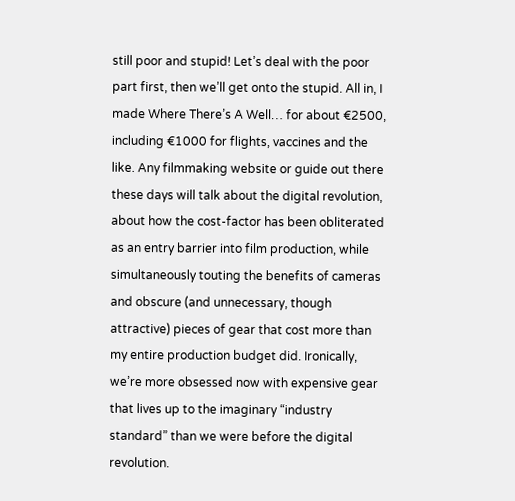still poor and stupid! Let’s deal with the poor part first, then we’ll get onto the stupid. All in, I made Where There’s A Well… for about €2500, including €1000 for flights, vaccines and the like. Any filmmaking website or guide out there these days will talk about the digital revolution, about how the cost-factor has been obliterated as an entry barrier into film production, while simultaneously touting the benefits of cameras and obscure (and unnecessary, though attractive) pieces of gear that cost more than my entire production budget did. Ironically, we’re more obsessed now with expensive gear that lives up to the imaginary “industry standard” than we were before the digital revolution.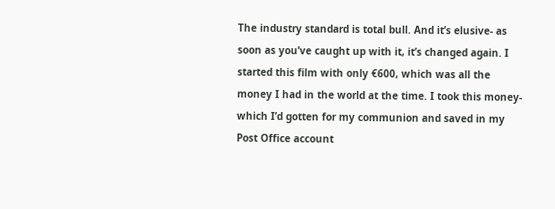The industry standard is total bull. And it’s elusive- as soon as you’ve caught up with it, it’s changed again. I started this film with only €600, which was all the money I had in the world at the time. I took this money- which I’d gotten for my communion and saved in my Post Office account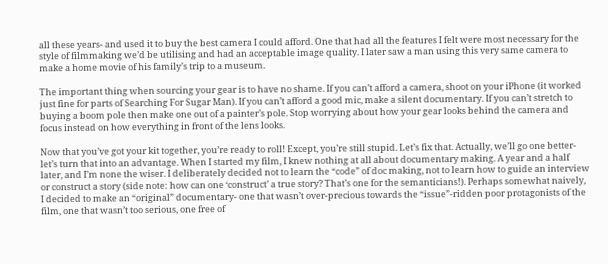all these years- and used it to buy the best camera I could afford. One that had all the features I felt were most necessary for the style of filmmaking we’d be utilising and had an acceptable image quality. I later saw a man using this very same camera to make a home movie of his family’s trip to a museum.

The important thing when sourcing your gear is to have no shame. If you can’t afford a camera, shoot on your iPhone (it worked just fine for parts of Searching For Sugar Man). If you can’t afford a good mic, make a silent documentary. If you can’t stretch to buying a boom pole then make one out of a painter’s pole. Stop worrying about how your gear looks behind the camera and focus instead on how everything in front of the lens looks.

Now that you’ve got your kit together, you’re ready to roll! Except, you’re still stupid. Let’s fix that. Actually, we’ll go one better- let’s turn that into an advantage. When I started my film, I knew nothing at all about documentary making. A year and a half later, and I’m none the wiser. I deliberately decided not to learn the “code” of doc making, not to learn how to guide an interview or construct a story (side note: how can one ‘construct’ a true story? That’s one for the semanticians!). Perhaps somewhat naively, I decided to make an “original” documentary- one that wasn’t over-precious towards the “issue”-ridden poor protagonists of the film, one that wasn’t too serious, one free of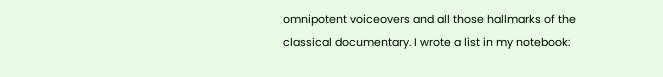omnipotent voiceovers and all those hallmarks of the classical documentary. I wrote a list in my notebook: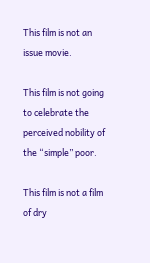This film is not an issue movie.

This film is not going to celebrate the perceived nobility of the “simple” poor.

This film is not a film of dry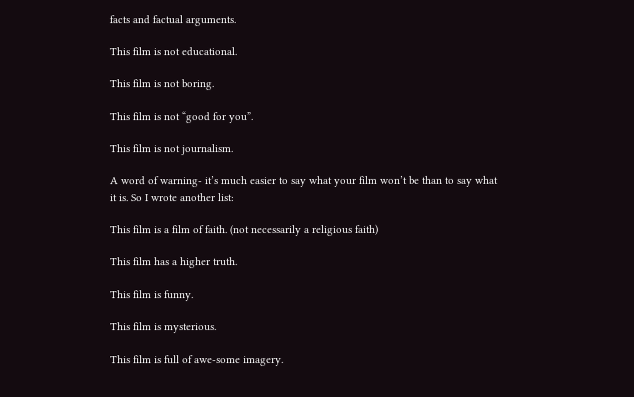facts and factual arguments.

This film is not educational.

This film is not boring.

This film is not “good for you”.

This film is not journalism.

A word of warning- it’s much easier to say what your film won’t be than to say what it is. So I wrote another list:

This film is a film of faith. (not necessarily a religious faith)

This film has a higher truth.

This film is funny.

This film is mysterious.

This film is full of awe-some imagery.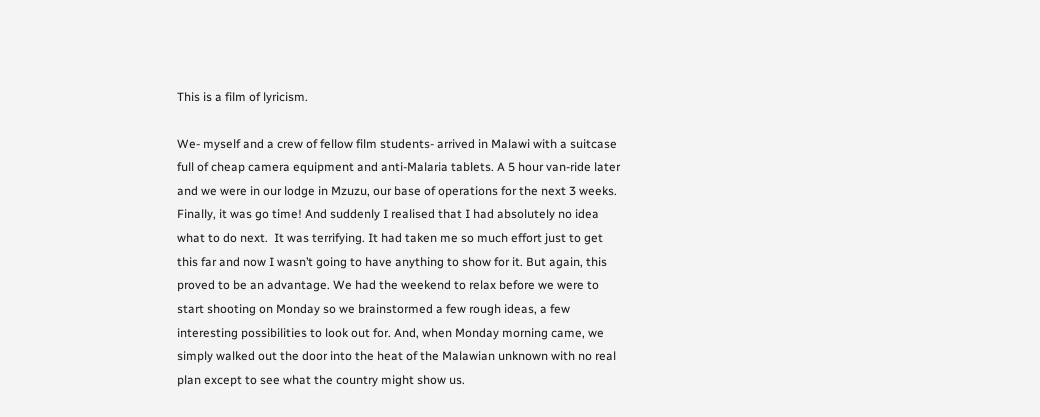This is a film of lyricism.

We- myself and a crew of fellow film students- arrived in Malawi with a suitcase full of cheap camera equipment and anti-Malaria tablets. A 5 hour van-ride later and we were in our lodge in Mzuzu, our base of operations for the next 3 weeks. Finally, it was go time! And suddenly I realised that I had absolutely no idea what to do next.  It was terrifying. It had taken me so much effort just to get this far and now I wasn’t going to have anything to show for it. But again, this proved to be an advantage. We had the weekend to relax before we were to start shooting on Monday so we brainstormed a few rough ideas, a few interesting possibilities to look out for. And, when Monday morning came, we simply walked out the door into the heat of the Malawian unknown with no real plan except to see what the country might show us.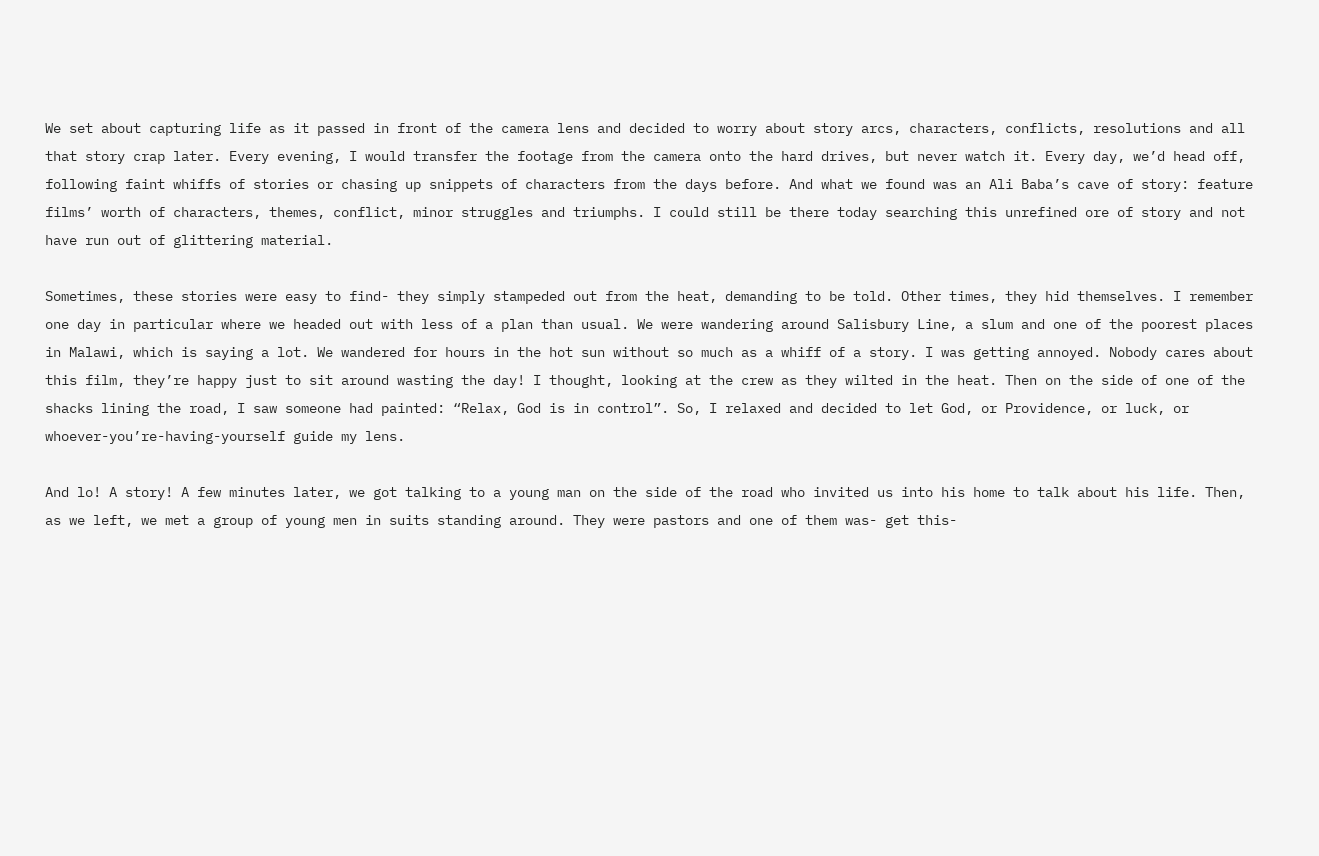We set about capturing life as it passed in front of the camera lens and decided to worry about story arcs, characters, conflicts, resolutions and all that story crap later. Every evening, I would transfer the footage from the camera onto the hard drives, but never watch it. Every day, we’d head off, following faint whiffs of stories or chasing up snippets of characters from the days before. And what we found was an Ali Baba’s cave of story: feature films’ worth of characters, themes, conflict, minor struggles and triumphs. I could still be there today searching this unrefined ore of story and not have run out of glittering material.

Sometimes, these stories were easy to find- they simply stampeded out from the heat, demanding to be told. Other times, they hid themselves. I remember one day in particular where we headed out with less of a plan than usual. We were wandering around Salisbury Line, a slum and one of the poorest places in Malawi, which is saying a lot. We wandered for hours in the hot sun without so much as a whiff of a story. I was getting annoyed. Nobody cares about this film, they’re happy just to sit around wasting the day! I thought, looking at the crew as they wilted in the heat. Then on the side of one of the shacks lining the road, I saw someone had painted: “Relax, God is in control”. So, I relaxed and decided to let God, or Providence, or luck, or whoever-you’re-having-yourself guide my lens.

And lo! A story! A few minutes later, we got talking to a young man on the side of the road who invited us into his home to talk about his life. Then, as we left, we met a group of young men in suits standing around. They were pastors and one of them was- get this-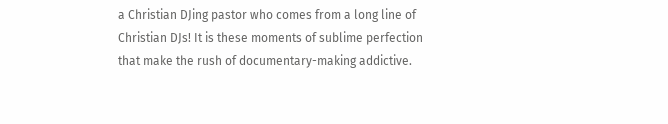a Christian DJing pastor who comes from a long line of Christian DJs! It is these moments of sublime perfection that make the rush of documentary-making addictive.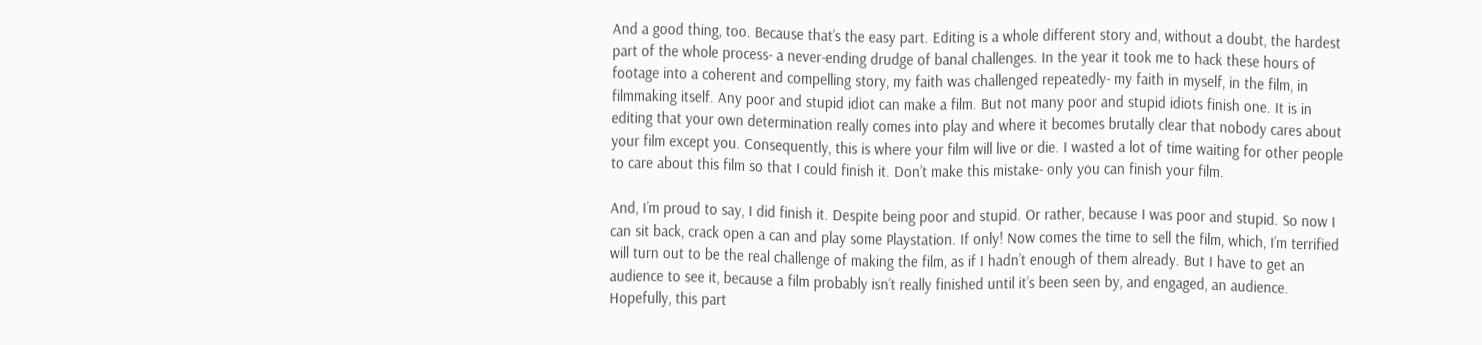And a good thing, too. Because that’s the easy part. Editing is a whole different story and, without a doubt, the hardest part of the whole process- a never-ending drudge of banal challenges. In the year it took me to hack these hours of footage into a coherent and compelling story, my faith was challenged repeatedly- my faith in myself, in the film, in filmmaking itself. Any poor and stupid idiot can make a film. But not many poor and stupid idiots finish one. It is in editing that your own determination really comes into play and where it becomes brutally clear that nobody cares about your film except you. Consequently, this is where your film will live or die. I wasted a lot of time waiting for other people to care about this film so that I could finish it. Don’t make this mistake- only you can finish your film.

And, I’m proud to say, I did finish it. Despite being poor and stupid. Or rather, because I was poor and stupid. So now I can sit back, crack open a can and play some Playstation. If only! Now comes the time to sell the film, which, I’m terrified will turn out to be the real challenge of making the film, as if I hadn’t enough of them already. But I have to get an audience to see it, because a film probably isn’t really finished until it’s been seen by, and engaged, an audience. Hopefully, this part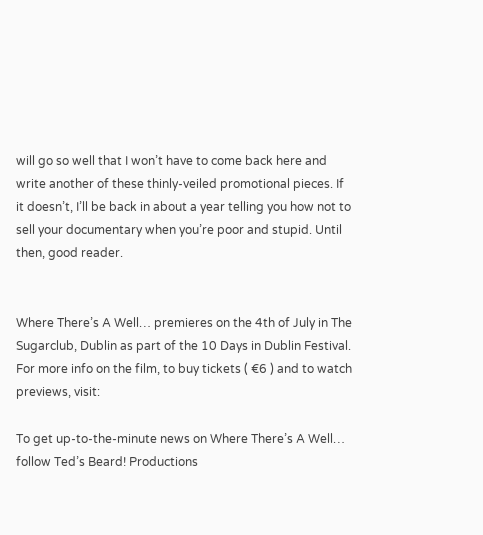will go so well that I won’t have to come back here and write another of these thinly-veiled promotional pieces. If it doesn’t, I’ll be back in about a year telling you how not to sell your documentary when you’re poor and stupid. Until then, good reader.


Where There’s A Well… premieres on the 4th of July in The Sugarclub, Dublin as part of the 10 Days in Dublin Festival. For more info on the film, to buy tickets ( €6 ) and to watch previews, visit:

To get up-to-the-minute news on Where There’s A Well…  follow Ted’s Beard! Productions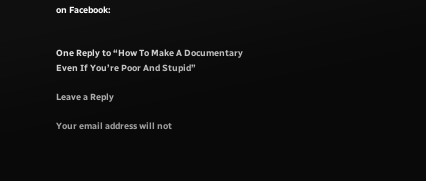on Facebook:


One Reply to “How To Make A Documentary Even If You’re Poor And Stupid”

Leave a Reply

Your email address will not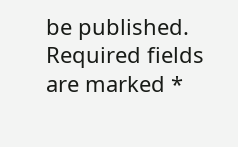be published. Required fields are marked *